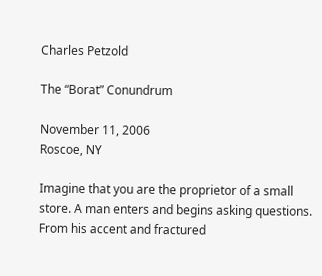Charles Petzold

The “Borat” Conundrum

November 11, 2006
Roscoe, NY

Imagine that you are the proprietor of a small store. A man enters and begins asking questions. From his accent and fractured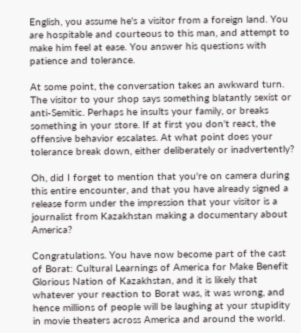English, you assume he's a visitor from a foreign land. You are hospitable and courteous to this man, and attempt to make him feel at ease. You answer his questions with patience and tolerance.

At some point, the conversation takes an awkward turn. The visitor to your shop says something blatantly sexist or anti-Semitic. Perhaps he insults your family, or breaks something in your store. If at first you don't react, the offensive behavior escalates. At what point does your tolerance break down, either deliberately or inadvertently?

Oh, did I forget to mention that you're on camera during this entire encounter, and that you have already signed a release form under the impression that your visitor is a journalist from Kazakhstan making a documentary about America?

Congratulations. You have now become part of the cast of Borat: Cultural Learnings of America for Make Benefit Glorious Nation of Kazakhstan, and it is likely that whatever your reaction to Borat was, it was wrong, and hence millions of people will be laughing at your stupidity in movie theaters across America and around the world.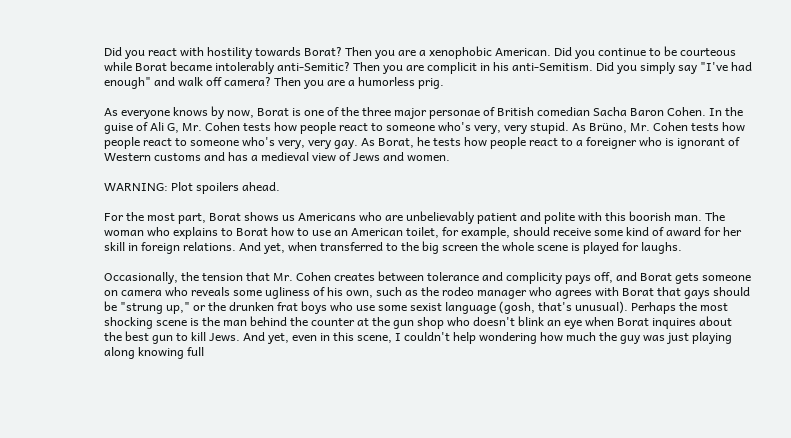Did you react with hostility towards Borat? Then you are a xenophobic American. Did you continue to be courteous while Borat became intolerably anti-Semitic? Then you are complicit in his anti-Semitism. Did you simply say "I've had enough" and walk off camera? Then you are a humorless prig.

As everyone knows by now, Borat is one of the three major personae of British comedian Sacha Baron Cohen. In the guise of Ali G, Mr. Cohen tests how people react to someone who's very, very stupid. As Brüno, Mr. Cohen tests how people react to someone who's very, very gay. As Borat, he tests how people react to a foreigner who is ignorant of Western customs and has a medieval view of Jews and women.

WARNING: Plot spoilers ahead.

For the most part, Borat shows us Americans who are unbelievably patient and polite with this boorish man. The woman who explains to Borat how to use an American toilet, for example, should receive some kind of award for her skill in foreign relations. And yet, when transferred to the big screen the whole scene is played for laughs.

Occasionally, the tension that Mr. Cohen creates between tolerance and complicity pays off, and Borat gets someone on camera who reveals some ugliness of his own, such as the rodeo manager who agrees with Borat that gays should be "strung up," or the drunken frat boys who use some sexist language (gosh, that's unusual). Perhaps the most shocking scene is the man behind the counter at the gun shop who doesn't blink an eye when Borat inquires about the best gun to kill Jews. And yet, even in this scene, I couldn't help wondering how much the guy was just playing along knowing full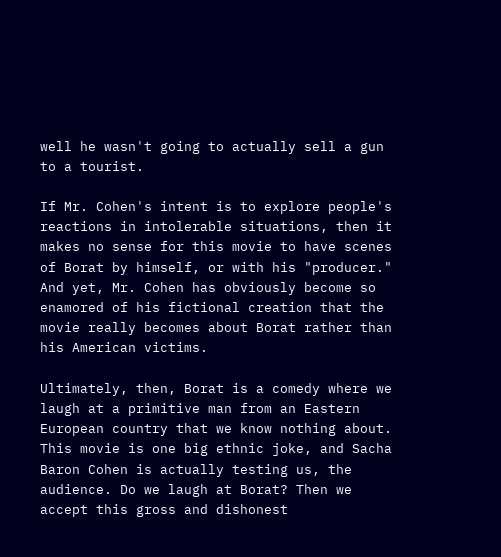well he wasn't going to actually sell a gun to a tourist.

If Mr. Cohen's intent is to explore people's reactions in intolerable situations, then it makes no sense for this movie to have scenes of Borat by himself, or with his "producer." And yet, Mr. Cohen has obviously become so enamored of his fictional creation that the movie really becomes about Borat rather than his American victims.

Ultimately, then, Borat is a comedy where we laugh at a primitive man from an Eastern European country that we know nothing about. This movie is one big ethnic joke, and Sacha Baron Cohen is actually testing us, the audience. Do we laugh at Borat? Then we accept this gross and dishonest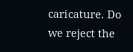caricature. Do we reject the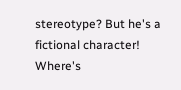stereotype? But he's a fictional character! Where's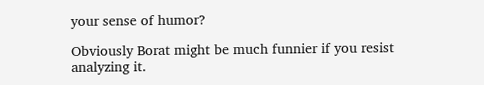your sense of humor?

Obviously Borat might be much funnier if you resist analyzing it.